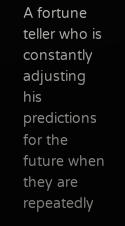A fortune teller who is constantly adjusting his predictions for the future when they are repeatedly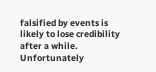falsified by events is likely to lose credibility after a while. Unfortunately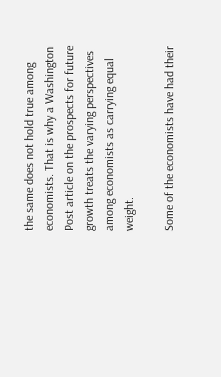the same does not hold true among economists. That is why a Washington Post article on the prospects for future growth treats the varying perspectives among economists as carrying equal weight.

Some of the economists have had their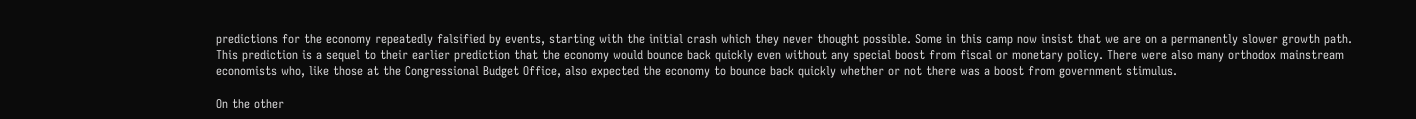predictions for the economy repeatedly falsified by events, starting with the initial crash which they never thought possible. Some in this camp now insist that we are on a permanently slower growth path. This prediction is a sequel to their earlier prediction that the economy would bounce back quickly even without any special boost from fiscal or monetary policy. There were also many orthodox mainstream economists who, like those at the Congressional Budget Office, also expected the economy to bounce back quickly whether or not there was a boost from government stimulus.

On the other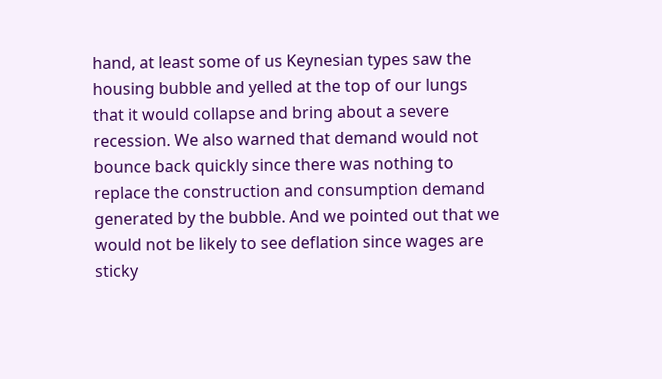hand, at least some of us Keynesian types saw the housing bubble and yelled at the top of our lungs that it would collapse and bring about a severe recession. We also warned that demand would not bounce back quickly since there was nothing to replace the construction and consumption demand generated by the bubble. And we pointed out that we would not be likely to see deflation since wages are sticky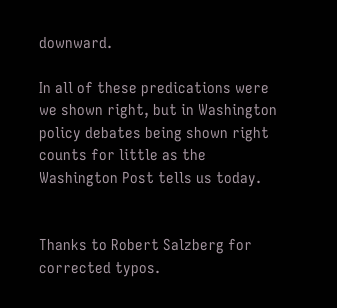downward.

In all of these predications were we shown right, but in Washington policy debates being shown right counts for little as the Washington Post tells us today.


Thanks to Robert Salzberg for corrected typos.